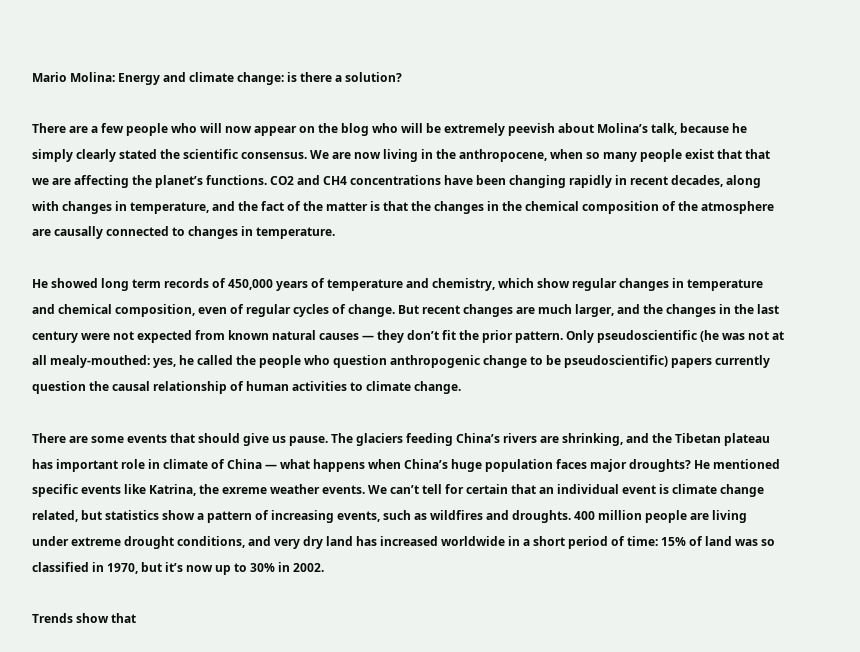Mario Molina: Energy and climate change: is there a solution?

There are a few people who will now appear on the blog who will be extremely peevish about Molina’s talk, because he simply clearly stated the scientific consensus. We are now living in the anthropocene, when so many people exist that that we are affecting the planet’s functions. CO2 and CH4 concentrations have been changing rapidly in recent decades, along with changes in temperature, and the fact of the matter is that the changes in the chemical composition of the atmosphere are causally connected to changes in temperature.

He showed long term records of 450,000 years of temperature and chemistry, which show regular changes in temperature and chemical composition, even of regular cycles of change. But recent changes are much larger, and the changes in the last century were not expected from known natural causes — they don’t fit the prior pattern. Only pseudoscientific (he was not at all mealy-mouthed: yes, he called the people who question anthropogenic change to be pseudoscientific) papers currently question the causal relationship of human activities to climate change.

There are some events that should give us pause. The glaciers feeding China’s rivers are shrinking, and the Tibetan plateau has important role in climate of China — what happens when China’s huge population faces major droughts? He mentioned specific events like Katrina, the exreme weather events. We can’t tell for certain that an individual event is climate change related, but statistics show a pattern of increasing events, such as wildfires and droughts. 400 million people are living under extreme drought conditions, and very dry land has increased worldwide in a short period of time: 15% of land was so classified in 1970, but it’s now up to 30% in 2002.

Trends show that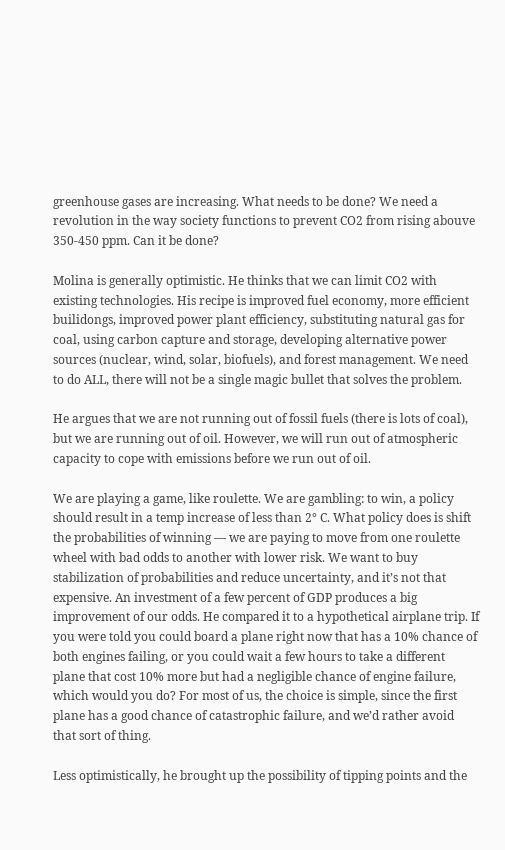greenhouse gases are increasing. What needs to be done? We need a revolution in the way society functions to prevent CO2 from rising abouve 350-450 ppm. Can it be done?

Molina is generally optimistic. He thinks that we can limit CO2 with existing technologies. His recipe is improved fuel economy, more efficient builidongs, improved power plant efficiency, substituting natural gas for coal, using carbon capture and storage, developing alternative power sources (nuclear, wind, solar, biofuels), and forest management. We need to do ALL, there will not be a single magic bullet that solves the problem.

He argues that we are not running out of fossil fuels (there is lots of coal), but we are running out of oil. However, we will run out of atmospheric capacity to cope with emissions before we run out of oil.

We are playing a game, like roulette. We are gambling: to win, a policy should result in a temp increase of less than 2° C. What policy does is shift the probabilities of winning — we are paying to move from one roulette wheel with bad odds to another with lower risk. We want to buy stabilization of probabilities and reduce uncertainty, and it’s not that expensive. An investment of a few percent of GDP produces a big improvement of our odds. He compared it to a hypothetical airplane trip. If you were told you could board a plane right now that has a 10% chance of both engines failing, or you could wait a few hours to take a different plane that cost 10% more but had a negligible chance of engine failure, which would you do? For most of us, the choice is simple, since the first plane has a good chance of catastrophic failure, and we’d rather avoid that sort of thing.

Less optimistically, he brought up the possibility of tipping points and the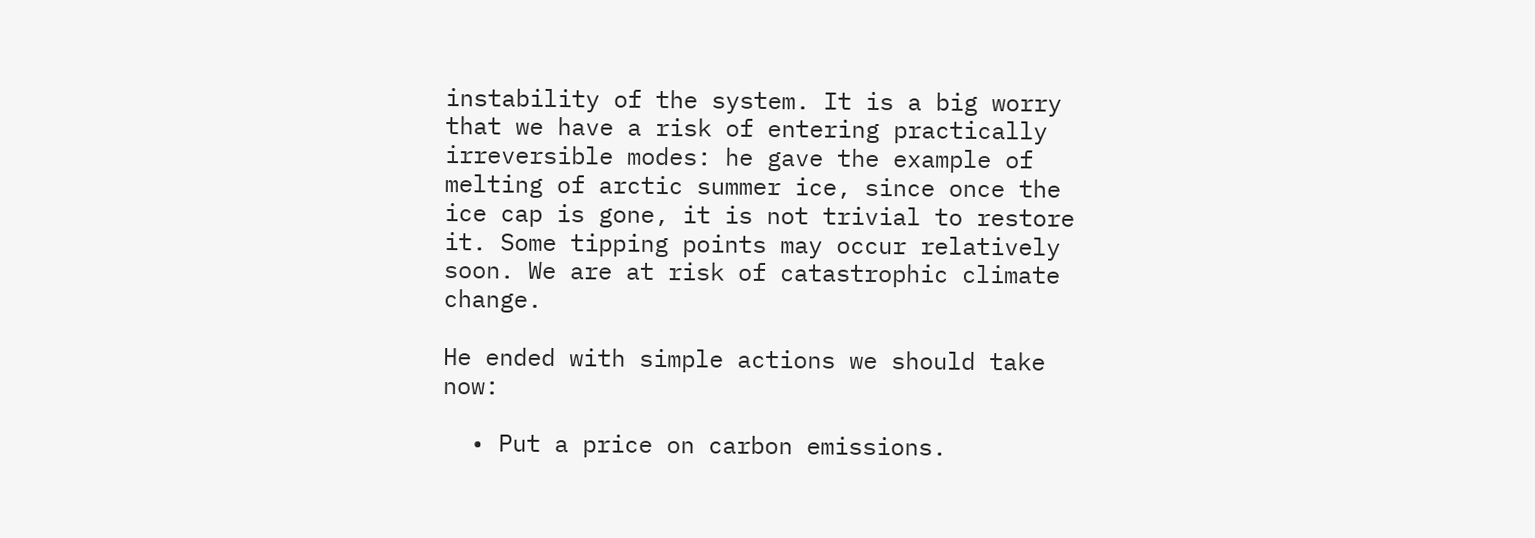instability of the system. It is a big worry that we have a risk of entering practically irreversible modes: he gave the example of melting of arctic summer ice, since once the ice cap is gone, it is not trivial to restore it. Some tipping points may occur relatively soon. We are at risk of catastrophic climate change.

He ended with simple actions we should take now:

  • Put a price on carbon emissions.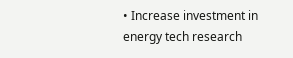• Increase investment in energy tech research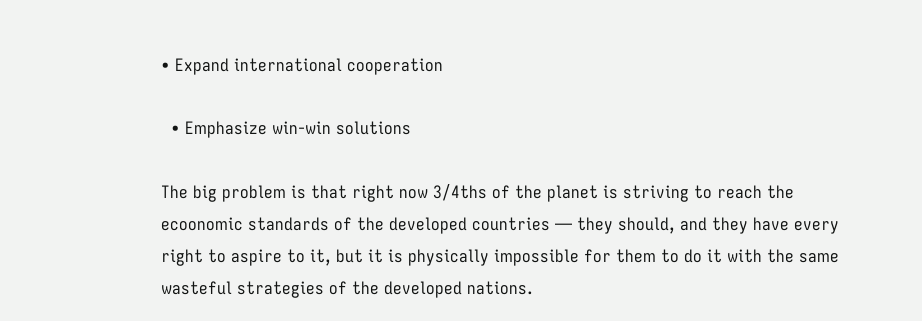• Expand international cooperation

  • Emphasize win-win solutions

The big problem is that right now 3/4ths of the planet is striving to reach the ecoonomic standards of the developed countries — they should, and they have every right to aspire to it, but it is physically impossible for them to do it with the same wasteful strategies of the developed nations.